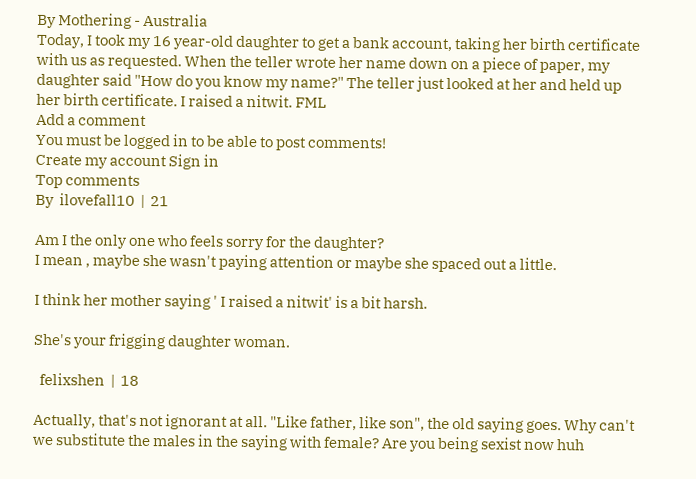By Mothering - Australia
Today, I took my 16 year-old daughter to get a bank account, taking her birth certificate with us as requested. When the teller wrote her name down on a piece of paper, my daughter said "How do you know my name?" The teller just looked at her and held up her birth certificate. I raised a nitwit. FML
Add a comment
You must be logged in to be able to post comments!
Create my account Sign in
Top comments
By  ilovefall10  |  21

Am I the only one who feels sorry for the daughter?
I mean , maybe she wasn't paying attention or maybe she spaced out a little.

I think her mother saying ' I raised a nitwit' is a bit harsh.

She's your frigging daughter woman.

  felixshen  |  18

Actually, that's not ignorant at all. "Like father, like son", the old saying goes. Why can't we substitute the males in the saying with female? Are you being sexist now huh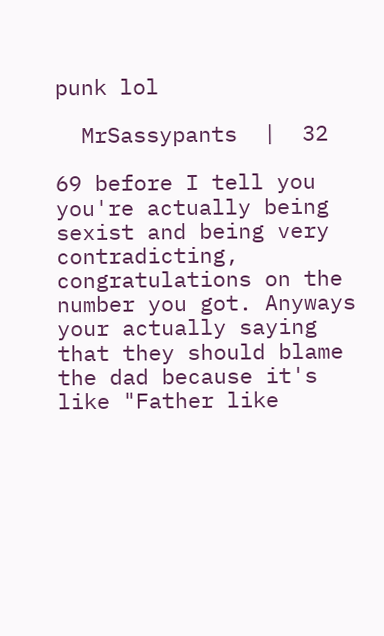punk lol

  MrSassypants  |  32

69 before I tell you you're actually being sexist and being very contradicting, congratulations on the number you got. Anyways your actually saying that they should blame the dad because it's like "Father like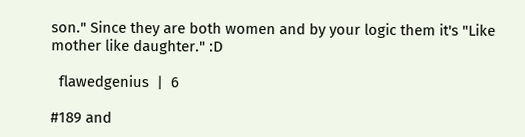son." Since they are both women and by your logic them it's "Like mother like daughter." :D

  flawedgenius  |  6

#189 and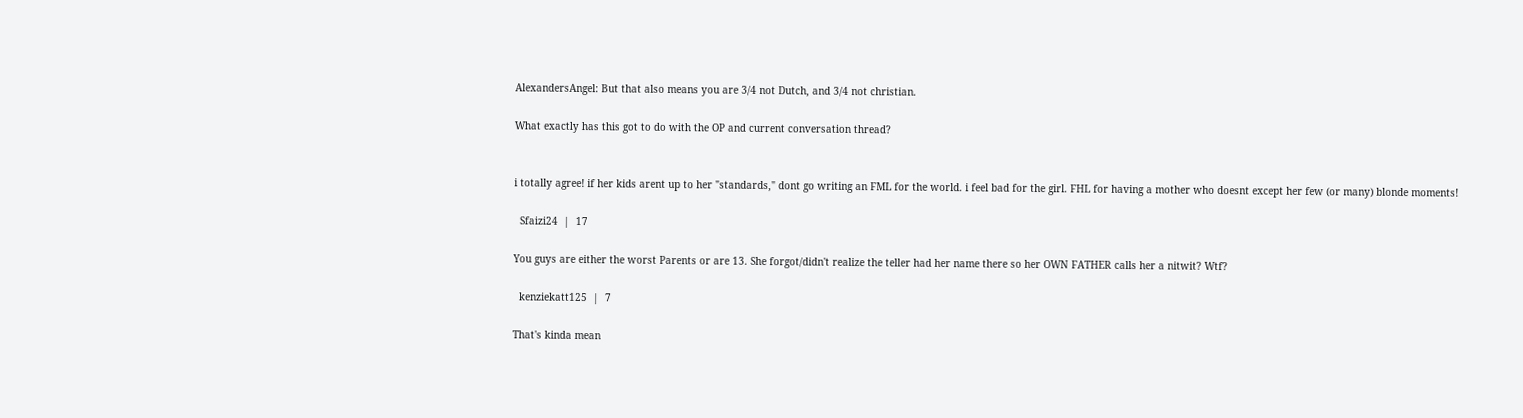AlexandersAngel: But that also means you are 3/4 not Dutch, and 3/4 not christian.

What exactly has this got to do with the OP and current conversation thread?


i totally agree! if her kids arent up to her "standards," dont go writing an FML for the world. i feel bad for the girl. FHL for having a mother who doesnt except her few (or many) blonde moments!

  Sfaizi24  |  17

You guys are either the worst Parents or are 13. She forgot/didn't realize the teller had her name there so her OWN FATHER calls her a nitwit? Wtf?

  kenziekatt125  |  7

That's kinda mean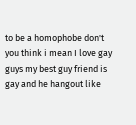to be a homophobe don't you think i mean I love gay guys my best guy friend is gay and he hangout like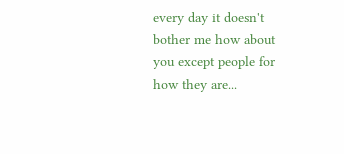every day it doesn't bother me how about you except people for how they are...